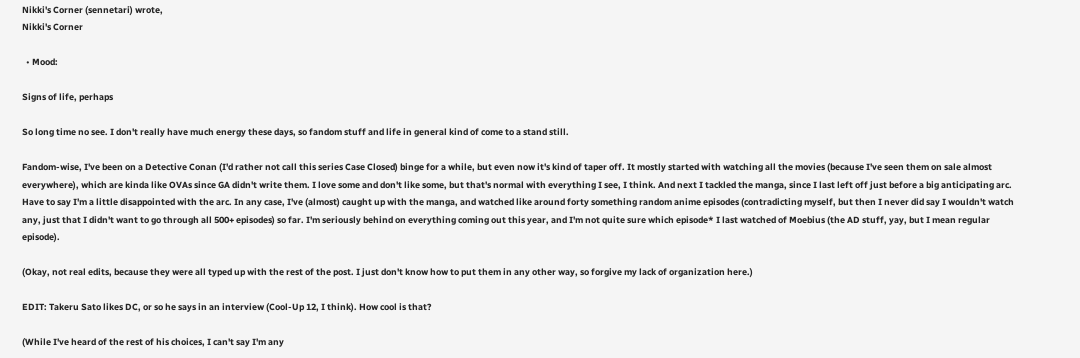Nikki's Corner (sennetari) wrote,
Nikki's Corner

  • Mood:

Signs of life, perhaps

So long time no see. I don't really have much energy these days, so fandom stuff and life in general kind of come to a stand still.

Fandom-wise, I've been on a Detective Conan (I'd rather not call this series Case Closed) binge for a while, but even now it's kind of taper off. It mostly started with watching all the movies (because I've seen them on sale almost everywhere), which are kinda like OVAs since GA didn't write them. I love some and don't like some, but that's normal with everything I see, I think. And next I tackled the manga, since I last left off just before a big anticipating arc. Have to say I'm a little disappointed with the arc. In any case, I've (almost) caught up with the manga, and watched like around forty something random anime episodes (contradicting myself, but then I never did say I wouldn't watch any, just that I didn't want to go through all 500+ episodes) so far. I'm seriously behind on everything coming out this year, and I'm not quite sure which episode* I last watched of Moebius (the AD stuff, yay, but I mean regular episode).

(Okay, not real edits, because they were all typed up with the rest of the post. I just don't know how to put them in any other way, so forgive my lack of organization here.)

EDIT: Takeru Sato likes DC, or so he says in an interview (Cool-Up 12, I think). How cool is that?

(While I've heard of the rest of his choices, I can't say I'm any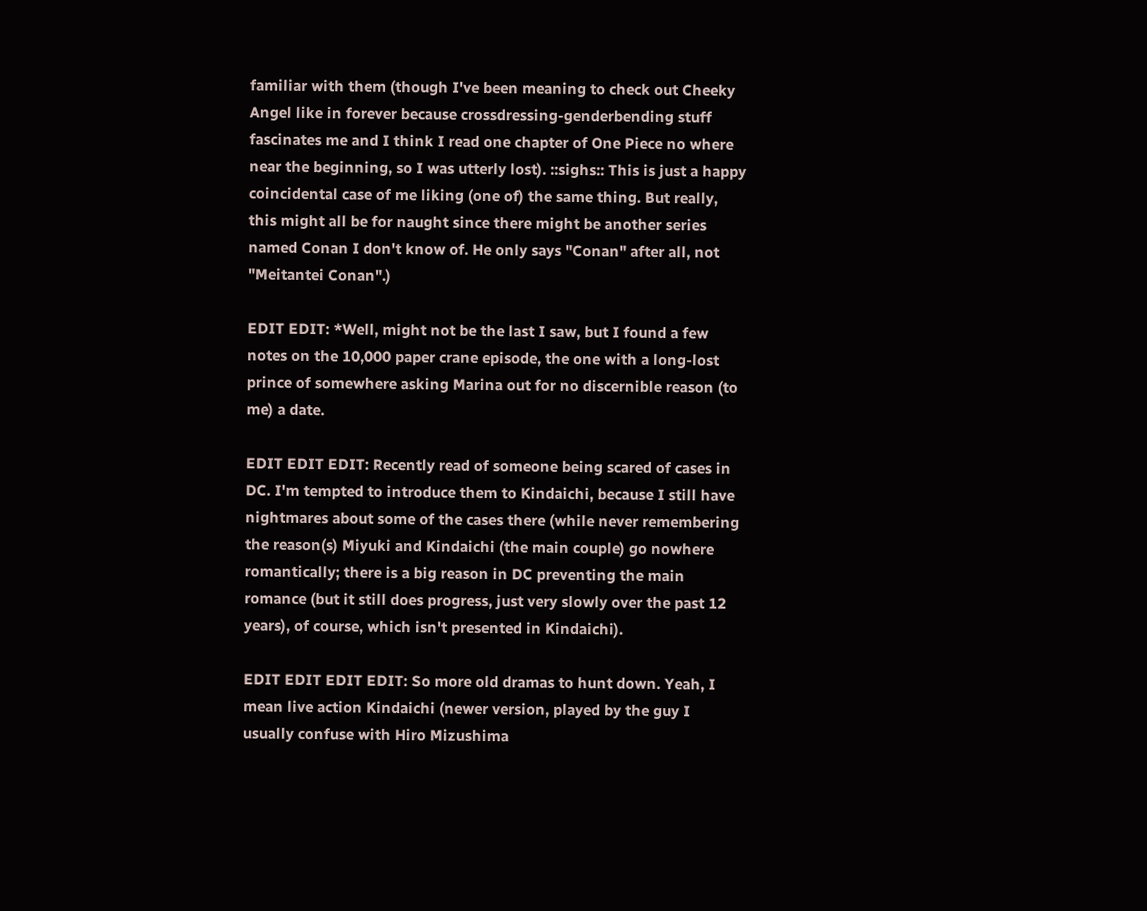familiar with them (though I've been meaning to check out Cheeky Angel like in forever because crossdressing-genderbending stuff fascinates me and I think I read one chapter of One Piece no where near the beginning, so I was utterly lost). ::sighs:: This is just a happy coincidental case of me liking (one of) the same thing. But really, this might all be for naught since there might be another series named Conan I don't know of. He only says "Conan" after all, not "Meitantei Conan".)

EDIT EDIT: *Well, might not be the last I saw, but I found a few notes on the 10,000 paper crane episode, the one with a long-lost prince of somewhere asking Marina out for no discernible reason (to me) a date.

EDIT EDIT EDIT: Recently read of someone being scared of cases in DC. I'm tempted to introduce them to Kindaichi, because I still have nightmares about some of the cases there (while never remembering the reason(s) Miyuki and Kindaichi (the main couple) go nowhere romantically; there is a big reason in DC preventing the main romance (but it still does progress, just very slowly over the past 12 years), of course, which isn't presented in Kindaichi).

EDIT EDIT EDIT EDIT: So more old dramas to hunt down. Yeah, I mean live action Kindaichi (newer version, played by the guy I usually confuse with Hiro Mizushima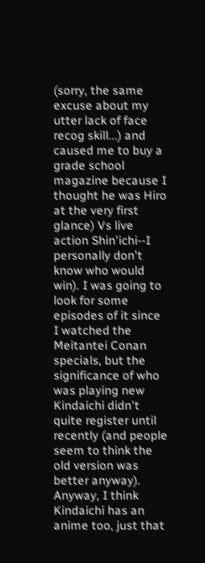(sorry, the same excuse about my utter lack of face recog skill...) and caused me to buy a grade school magazine because I thought he was Hiro at the very first glance) Vs live action Shin'ichi--I personally don't know who would win). I was going to look for some episodes of it since I watched the Meitantei Conan specials, but the significance of who was playing new Kindaichi didn't quite register until recently (and people seem to think the old version was better anyway). Anyway, I think Kindaichi has an anime too, just that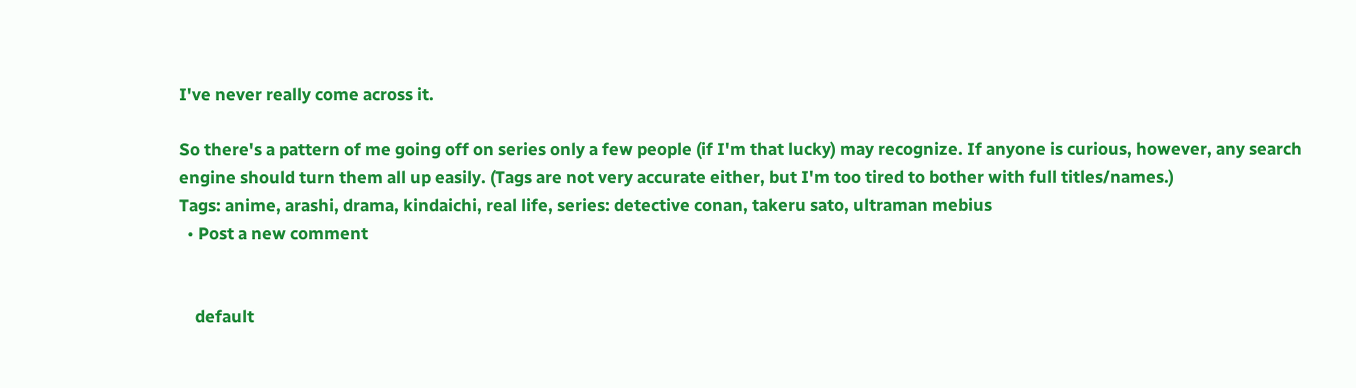I've never really come across it.

So there's a pattern of me going off on series only a few people (if I'm that lucky) may recognize. If anyone is curious, however, any search engine should turn them all up easily. (Tags are not very accurate either, but I'm too tired to bother with full titles/names.)
Tags: anime, arashi, drama, kindaichi, real life, series: detective conan, takeru sato, ultraman mebius
  • Post a new comment


    default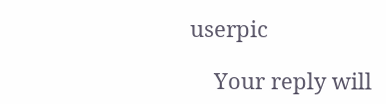userpic

    Your reply will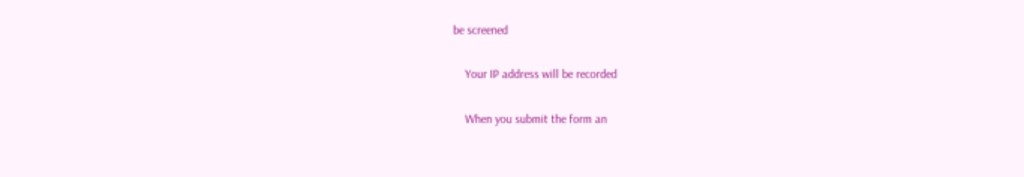be screened

    Your IP address will be recorded

    When you submit the form an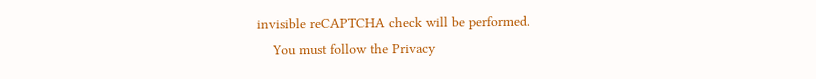invisible reCAPTCHA check will be performed.
    You must follow the Privacy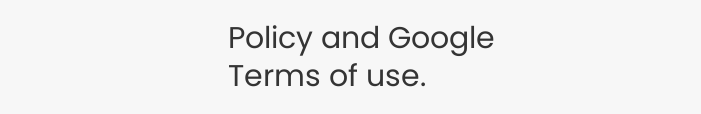Policy and Google Terms of use.